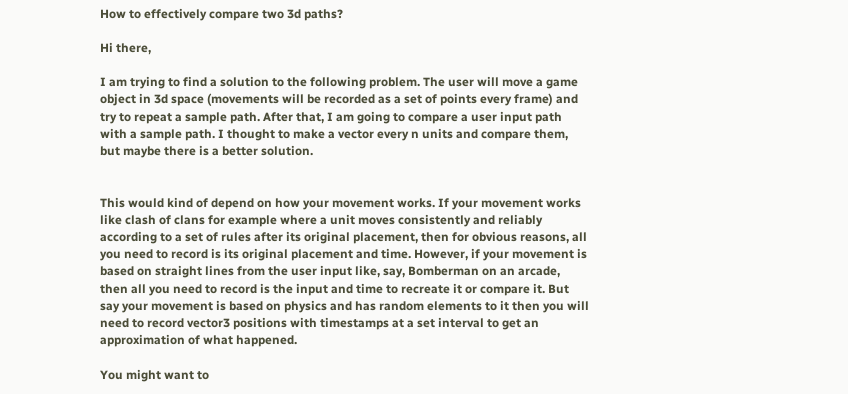How to effectively compare two 3d paths?

Hi there,

I am trying to find a solution to the following problem. The user will move a game object in 3d space (movements will be recorded as a set of points every frame) and try to repeat a sample path. After that, I am going to compare a user input path with a sample path. I thought to make a vector every n units and compare them, but maybe there is a better solution.


This would kind of depend on how your movement works. If your movement works like clash of clans for example where a unit moves consistently and reliably according to a set of rules after its original placement, then for obvious reasons, all you need to record is its original placement and time. However, if your movement is based on straight lines from the user input like, say, Bomberman on an arcade, then all you need to record is the input and time to recreate it or compare it. But say your movement is based on physics and has random elements to it then you will need to record vector3 positions with timestamps at a set interval to get an approximation of what happened.

You might want to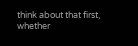think about that first, whether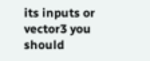its inputs or vector3 you should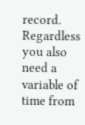record. Regardless you also need a variable of time from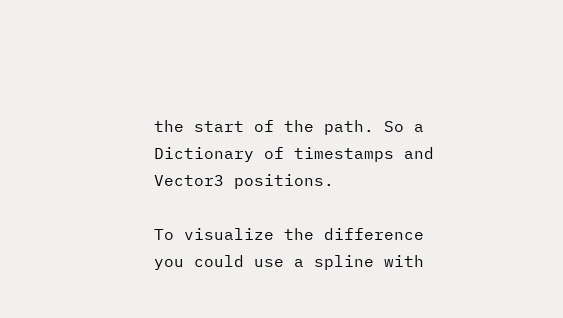the start of the path. So a Dictionary of timestamps and Vector3 positions.

To visualize the difference you could use a spline with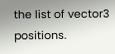the list of vector3 positions.